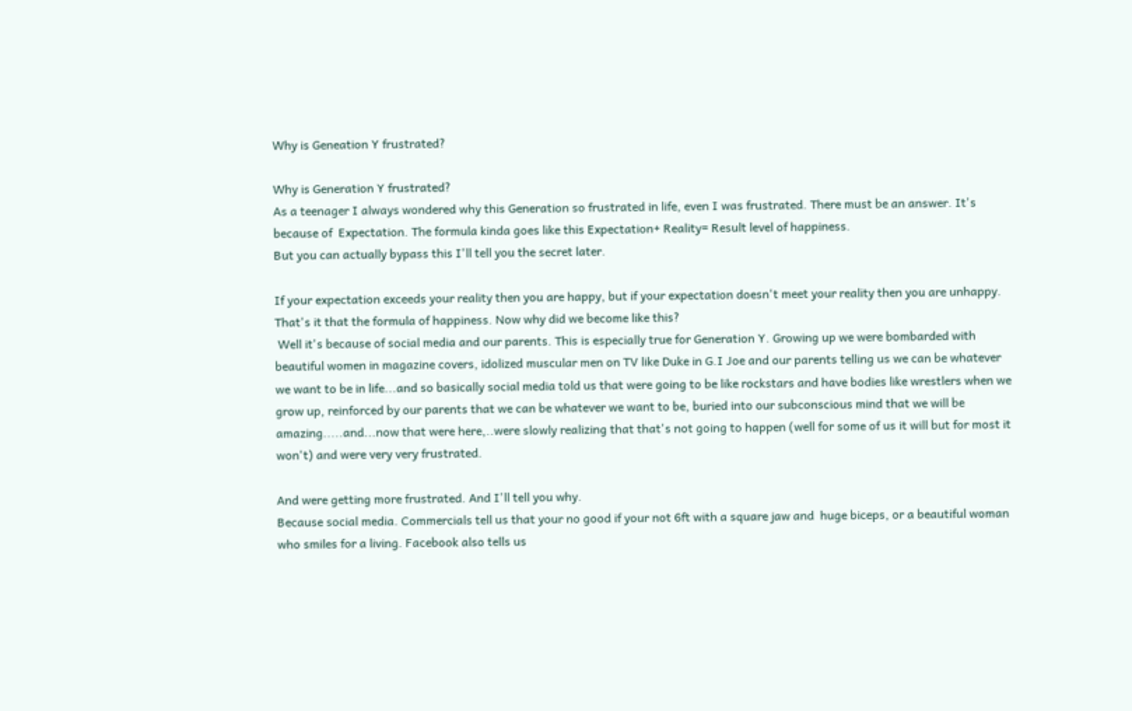Why is Geneation Y frustrated?

Why is Generation Y frustrated?
As a teenager I always wondered why this Generation so frustrated in life, even I was frustrated. There must be an answer. It's because of  Expectation. The formula kinda goes like this Expectation+ Reality= Result level of happiness.
But you can actually bypass this I'll tell you the secret later.

If your expectation exceeds your reality then you are happy, but if your expectation doesn't meet your reality then you are unhappy. That's it that the formula of happiness. Now why did we become like this?
 Well it's because of social media and our parents. This is especially true for Generation Y. Growing up we were bombarded with beautiful women in magazine covers, idolized muscular men on TV like Duke in G.I Joe and our parents telling us we can be whatever we want to be in life...and so basically social media told us that were going to be like rockstars and have bodies like wrestlers when we grow up, reinforced by our parents that we can be whatever we want to be, buried into our subconscious mind that we will be amazing.....and...now that were here,..were slowly realizing that that's not going to happen (well for some of us it will but for most it won't) and were very very frustrated.

And were getting more frustrated. And I'll tell you why.
Because social media. Commercials tell us that your no good if your not 6ft with a square jaw and  huge biceps, or a beautiful woman who smiles for a living. Facebook also tells us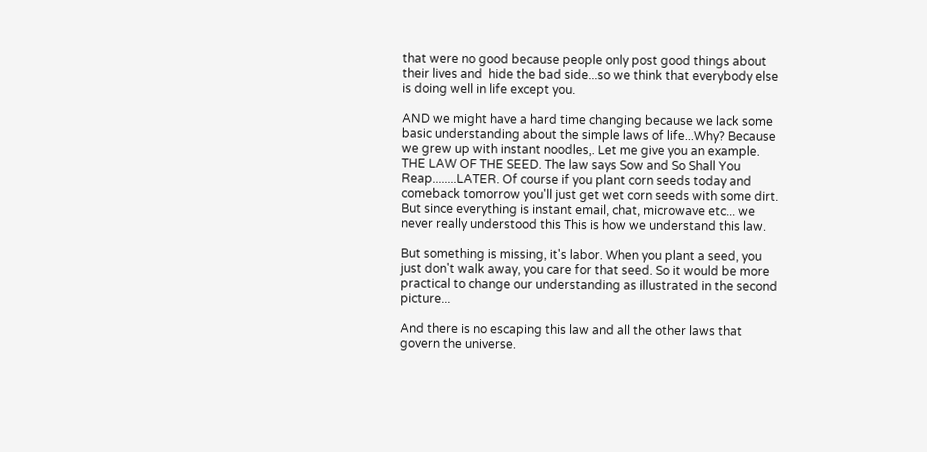that were no good because people only post good things about their lives and  hide the bad side...so we think that everybody else is doing well in life except you.

AND we might have a hard time changing because we lack some basic understanding about the simple laws of life...Why? Because we grew up with instant noodles,. Let me give you an example. THE LAW OF THE SEED. The law says Sow and So Shall You Reap........LATER. Of course if you plant corn seeds today and comeback tomorrow you'll just get wet corn seeds with some dirt. But since everything is instant email, chat, microwave etc... we never really understood this This is how we understand this law.

But something is missing, it's labor. When you plant a seed, you just don't walk away, you care for that seed. So it would be more practical to change our understanding as illustrated in the second picture...

And there is no escaping this law and all the other laws that govern the universe.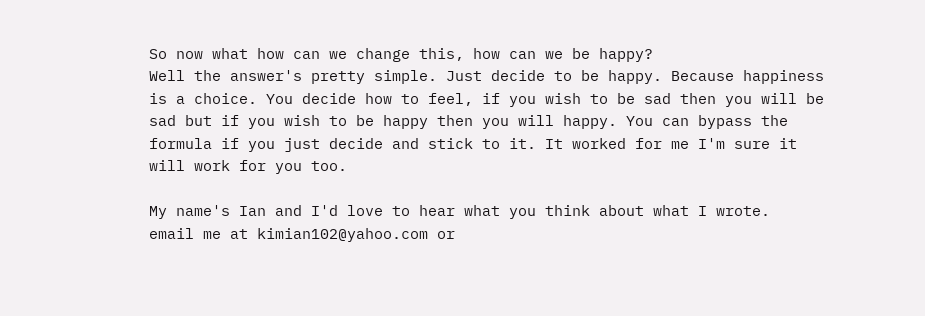So now what how can we change this, how can we be happy?
Well the answer's pretty simple. Just decide to be happy. Because happiness is a choice. You decide how to feel, if you wish to be sad then you will be sad but if you wish to be happy then you will happy. You can bypass the formula if you just decide and stick to it. It worked for me I'm sure it will work for you too.

My name's Ian and I'd love to hear what you think about what I wrote.
email me at kimian102@yahoo.com or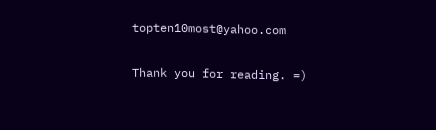topten10most@yahoo.com

Thank you for reading. =)